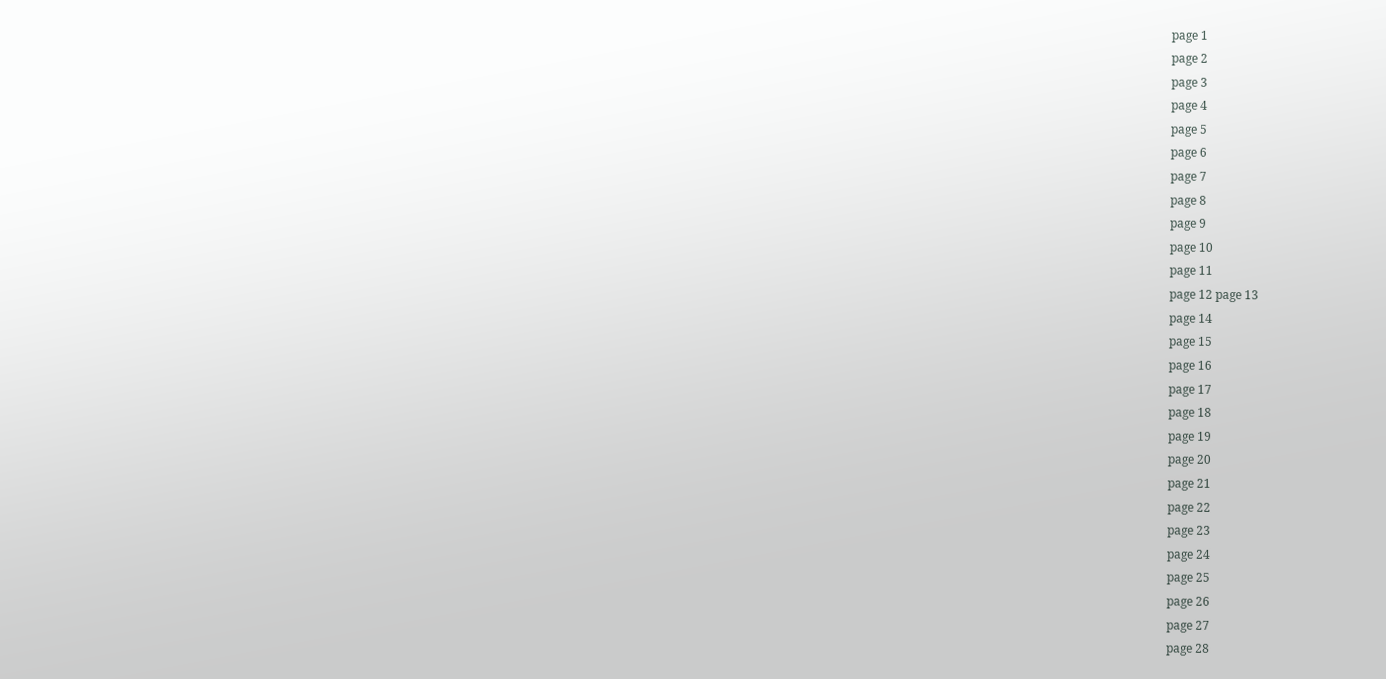page 1
page 2
page 3
page 4
page 5
page 6
page 7
page 8
page 9
page 10
page 11
page 12 page 13
page 14
page 15
page 16
page 17
page 18
page 19
page 20
page 21
page 22
page 23
page 24
page 25
page 26
page 27
page 28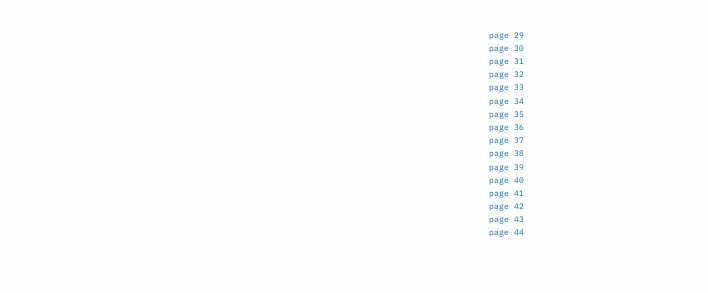page 29
page 30
page 31
page 32
page 33
page 34
page 35
page 36
page 37
page 38
page 39
page 40
page 41
page 42
page 43
page 44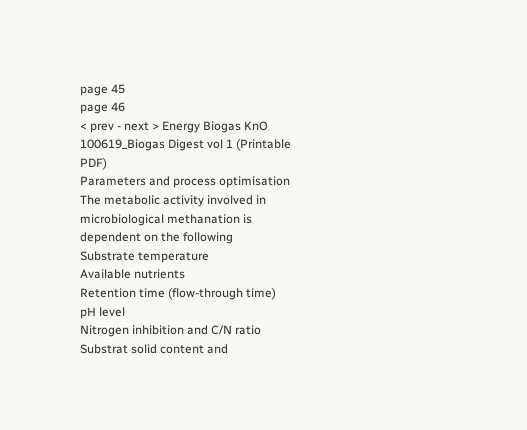page 45
page 46
< prev - next > Energy Biogas KnO 100619_Biogas Digest vol 1 (Printable PDF)
Parameters and process optimisation
The metabolic activity involved in microbiological methanation is dependent on the following
Substrate temperature
Available nutrients
Retention time (flow-through time)
pH level
Nitrogen inhibition and C/N ratio
Substrat solid content and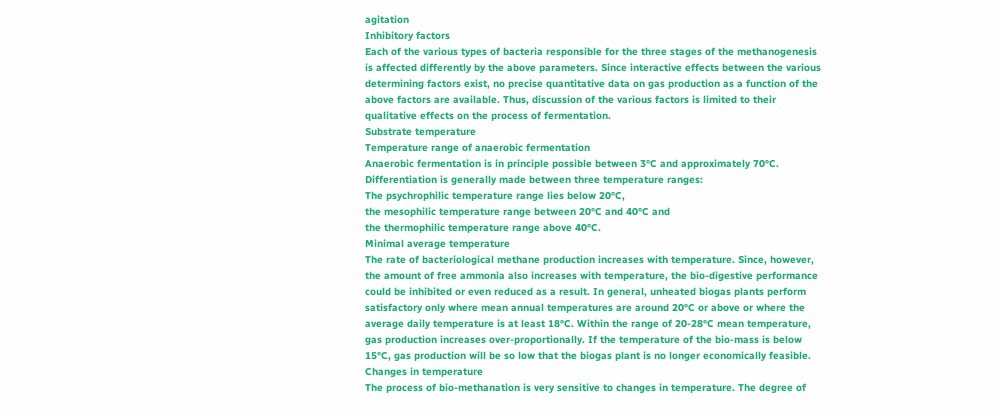agitation
Inhibitory factors
Each of the various types of bacteria responsible for the three stages of the methanogenesis
is affected differently by the above parameters. Since interactive effects between the various
determining factors exist, no precise quantitative data on gas production as a function of the
above factors are available. Thus, discussion of the various factors is limited to their
qualitative effects on the process of fermentation.
Substrate temperature
Temperature range of anaerobic fermentation
Anaerobic fermentation is in principle possible between 3°C and approximately 70°C.
Differentiation is generally made between three temperature ranges:
The psychrophilic temperature range lies below 20°C,
the mesophilic temperature range between 20°C and 40°C and
the thermophilic temperature range above 40°C.
Minimal average temperature
The rate of bacteriological methane production increases with temperature. Since, however,
the amount of free ammonia also increases with temperature, the bio-digestive performance
could be inhibited or even reduced as a result. In general, unheated biogas plants perform
satisfactory only where mean annual temperatures are around 20°C or above or where the
average daily temperature is at least 18°C. Within the range of 20-28°C mean temperature,
gas production increases over-proportionally. If the temperature of the bio-mass is below
15°C, gas production will be so low that the biogas plant is no longer economically feasible.
Changes in temperature
The process of bio-methanation is very sensitive to changes in temperature. The degree of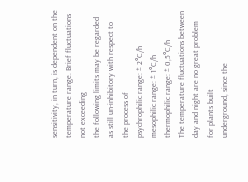sensitivity, in turn, is dependent on the temperature range. Brief fluctuations not exceeding
the following limits may be regarded as still un-inhibitory with respect to the process of
psychrophilic range: ± 2°C/h
mesophilic range: ± 1°C/h
thermophilic range: ± 0,5°C/h
The temperature fluctuations between day and night are no great problem for plants built
underground, since the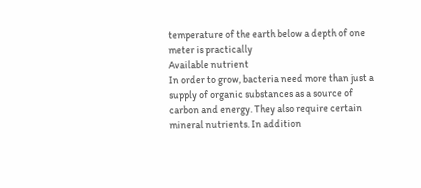temperature of the earth below a depth of one meter is practically
Available nutrient
In order to grow, bacteria need more than just a supply of organic substances as a source of
carbon and energy. They also require certain mineral nutrients. In addition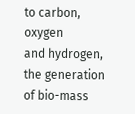to carbon, oxygen
and hydrogen, the generation of bio-mass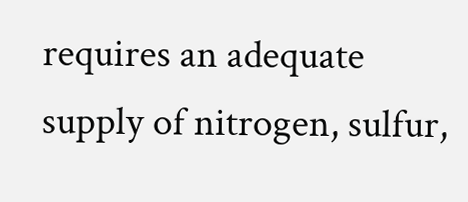requires an adequate supply of nitrogen, sulfur,